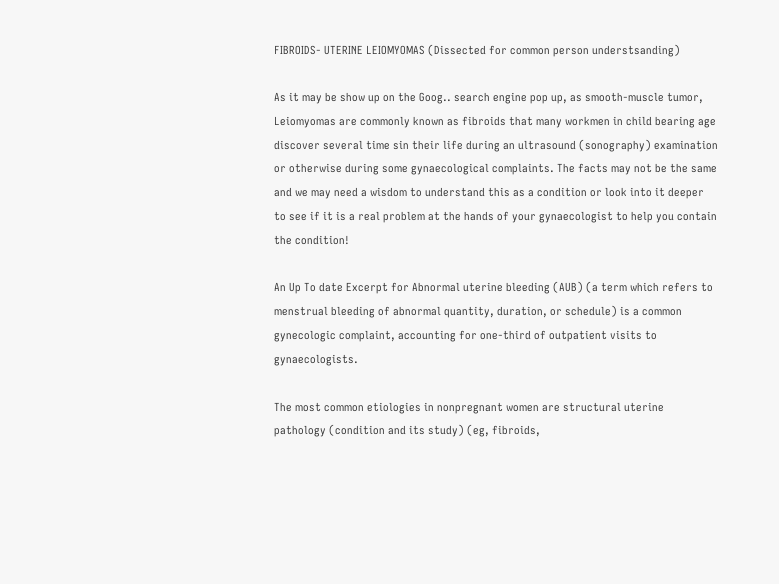FIBROIDS- UTERINE LEIOMYOMAS (Dissected for common person understsanding)

As it may be show up on the Goog.. search engine pop up, as smooth-muscle tumor, Leiomyomas are commonly known as fibroids that many workmen in child bearing age discover several time sin their life during an ultrasound (sonography) examination or otherwise during some gynaecological complaints. The facts may not be the same and we may need a wisdom to understand this as a condition or look into it deeper to see if it is a real problem at the hands of your gynaecologist to help you contain the condition!

An Up To date Excerpt for Abnormal uterine bleeding (AUB) (a term which refers to menstrual bleeding of abnormal quantity, duration, or schedule) is a common gynecologic complaint, accounting for one-third of outpatient visits to gynaecologists.

The most common etiologies in nonpregnant women are structural uterine pathology (condition and its study) (eg, fibroids,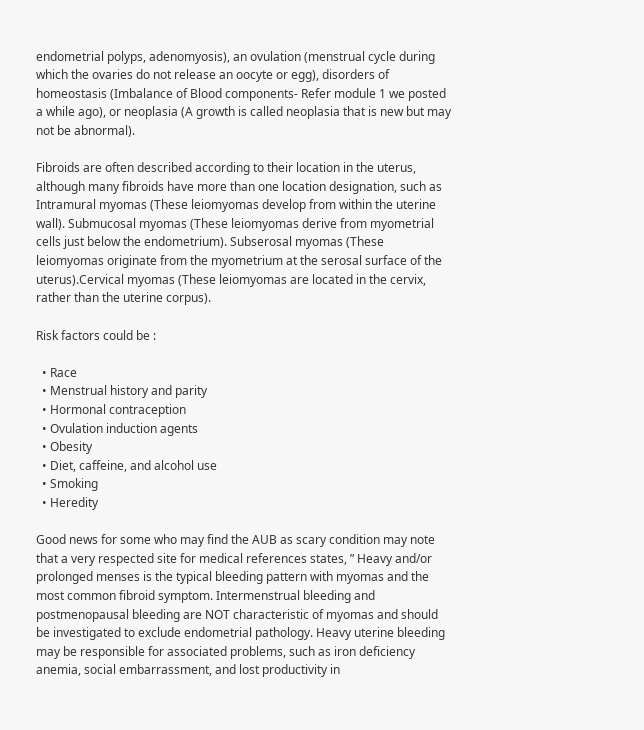endometrial polyps, adenomyosis), an ovulation (menstrual cycle during which the ovaries do not release an oocyte or egg), disorders of homeostasis (Imbalance of Blood components- Refer module 1 we posted a while ago), or neoplasia (A growth is called neoplasia that is new but may not be abnormal).

Fibroids are often described according to their location in the uterus, although many fibroids have more than one location designation, such as Intramural myomas (These leiomyomas develop from within the uterine wall). Submucosal myomas (These leiomyomas derive from myometrial cells just below the endometrium). Subserosal myomas (These leiomyomas originate from the myometrium at the serosal surface of the uterus).Cervical myomas (These leiomyomas are located in the cervix, rather than the uterine corpus).

Risk factors could be :

  • Race
  • Menstrual history and parity
  • Hormonal contraception
  • Ovulation induction agents
  • Obesity
  • Diet, caffeine, and alcohol use
  • Smoking
  • Heredity

Good news for some who may find the AUB as scary condition may note that a very respected site for medical references states, ” Heavy and/or prolonged menses is the typical bleeding pattern with myomas and the most common fibroid symptom. Intermenstrual bleeding and postmenopausal bleeding are NOT characteristic of myomas and should be investigated to exclude endometrial pathology. Heavy uterine bleeding may be responsible for associated problems, such as iron deficiency anemia, social embarrassment, and lost productivity in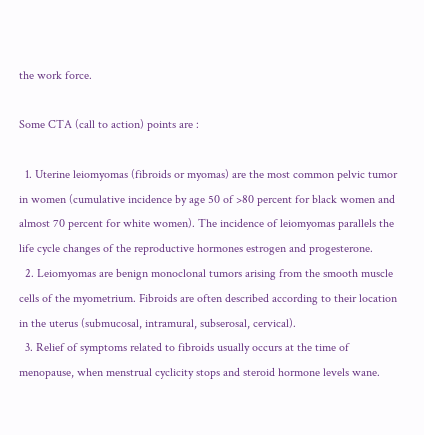the work force.

Some CTA (call to action) points are :

  1. Uterine leiomyomas (fibroids or myomas) are the most common pelvic tumor in women (cumulative incidence by age 50 of >80 percent for black women and almost 70 percent for white women). The incidence of leiomyomas parallels the life cycle changes of the reproductive hormones estrogen and progesterone.
  2. Leiomyomas are benign monoclonal tumors arising from the smooth muscle cells of the myometrium. Fibroids are often described according to their location in the uterus (submucosal, intramural, subserosal, cervical).
  3. Relief of symptoms related to fibroids usually occurs at the time of menopause, when menstrual cyclicity stops and steroid hormone levels wane.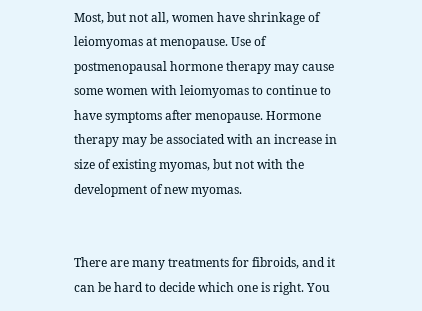Most, but not all, women have shrinkage of leiomyomas at menopause. Use of postmenopausal hormone therapy may cause some women with leiomyomas to continue to have symptoms after menopause. Hormone therapy may be associated with an increase in size of existing myomas, but not with the development of new myomas.


There are many treatments for fibroids, and it can be hard to decide which one is right. You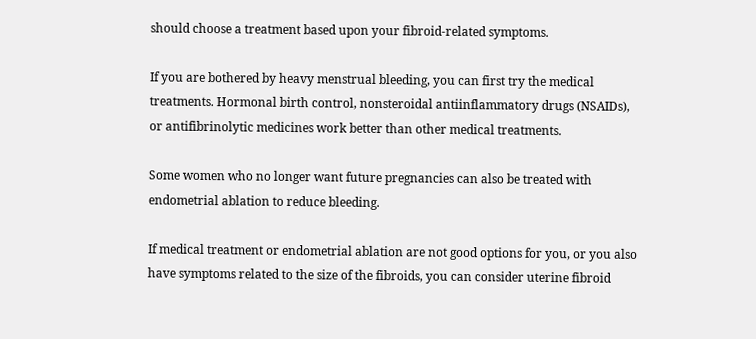should choose a treatment based upon your fibroid-related symptoms.

If you are bothered by heavy menstrual bleeding, you can first try the medical treatments. Hormonal birth control, nonsteroidal antiinflammatory drugs (NSAIDs), or antifibrinolytic medicines work better than other medical treatments.

Some women who no longer want future pregnancies can also be treated with endometrial ablation to reduce bleeding.

If medical treatment or endometrial ablation are not good options for you, or you also have symptoms related to the size of the fibroids, you can consider uterine fibroid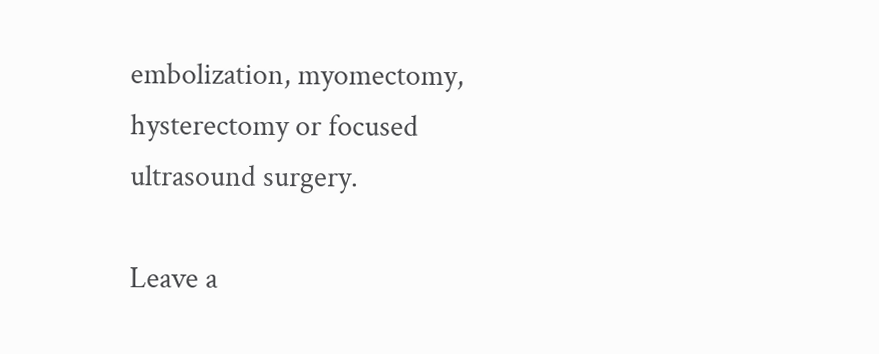embolization, myomectomy, hysterectomy or focused ultrasound surgery.

Leave a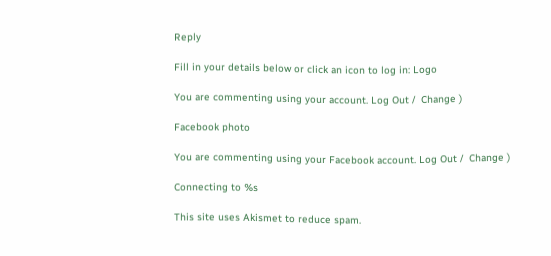Reply

Fill in your details below or click an icon to log in: Logo

You are commenting using your account. Log Out /  Change )

Facebook photo

You are commenting using your Facebook account. Log Out /  Change )

Connecting to %s

This site uses Akismet to reduce spam.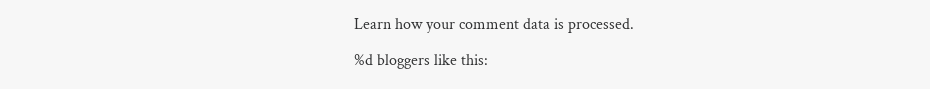Learn how your comment data is processed.

%d bloggers like this: